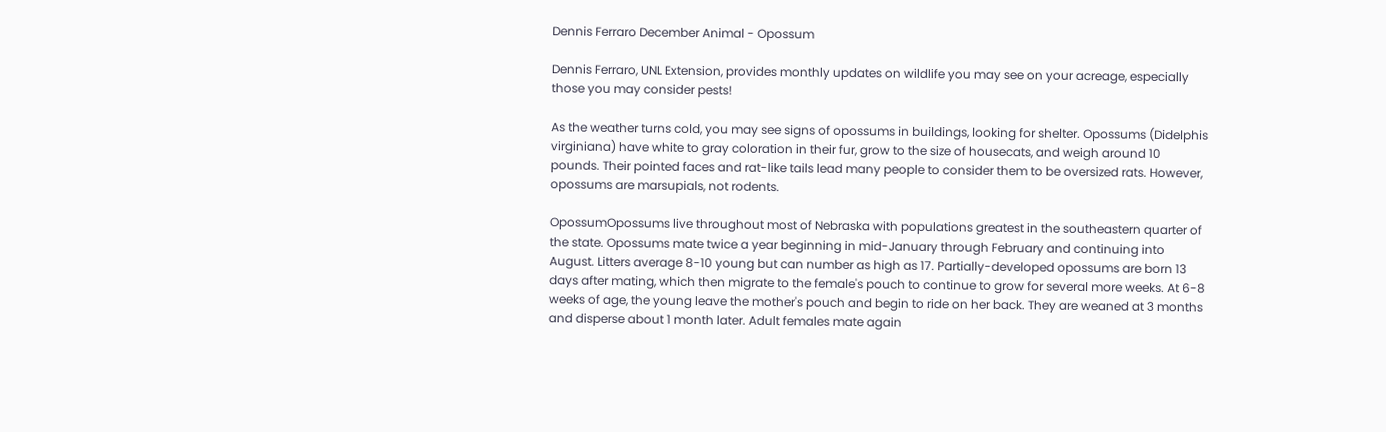Dennis Ferraro December Animal - Opossum

Dennis Ferraro, UNL Extension, provides monthly updates on wildlife you may see on your acreage, especially those you may consider pests!

As the weather turns cold, you may see signs of opossums in buildings, looking for shelter. Opossums (Didelphis virginiana) have white to gray coloration in their fur, grow to the size of housecats, and weigh around 10 pounds. Their pointed faces and rat-like tails lead many people to consider them to be oversized rats. However, opossums are marsupials, not rodents.

OpossumOpossums live throughout most of Nebraska with populations greatest in the southeastern quarter of the state. Opossums mate twice a year beginning in mid-January through February and continuing into August. Litters average 8-10 young but can number as high as 17. Partially-developed opossums are born 13 days after mating, which then migrate to the female's pouch to continue to grow for several more weeks. At 6-8 weeks of age, the young leave the mother's pouch and begin to ride on her back. They are weaned at 3 months and disperse about 1 month later. Adult females mate again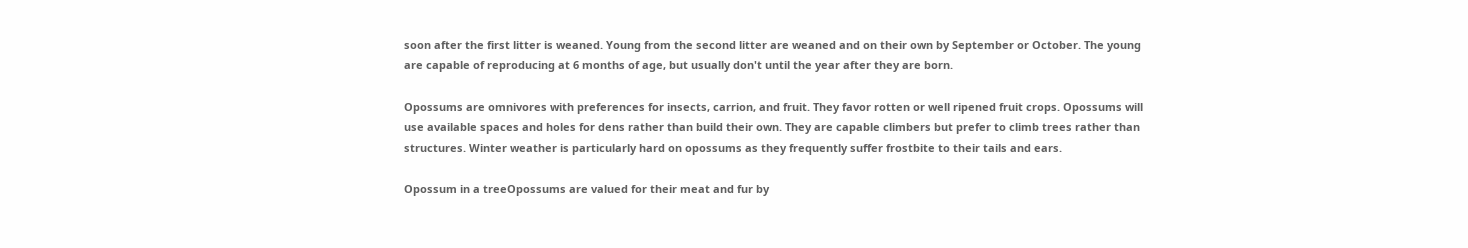soon after the first litter is weaned. Young from the second litter are weaned and on their own by September or October. The young are capable of reproducing at 6 months of age, but usually don't until the year after they are born.

Opossums are omnivores with preferences for insects, carrion, and fruit. They favor rotten or well ripened fruit crops. Opossums will use available spaces and holes for dens rather than build their own. They are capable climbers but prefer to climb trees rather than structures. Winter weather is particularly hard on opossums as they frequently suffer frostbite to their tails and ears.

Opossum in a treeOpossums are valued for their meat and fur by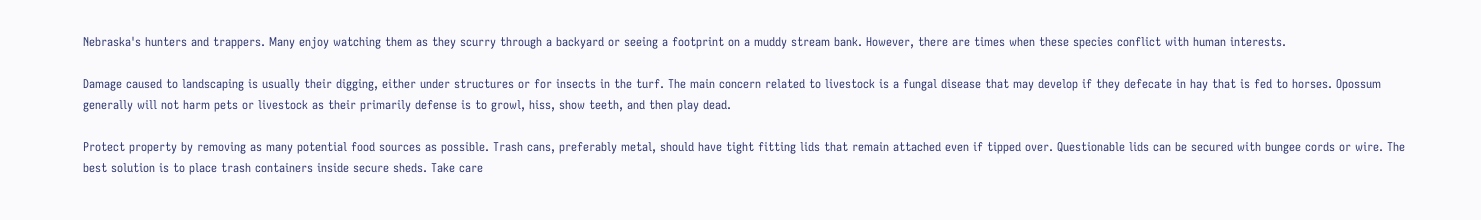Nebraska's hunters and trappers. Many enjoy watching them as they scurry through a backyard or seeing a footprint on a muddy stream bank. However, there are times when these species conflict with human interests.

Damage caused to landscaping is usually their digging, either under structures or for insects in the turf. The main concern related to livestock is a fungal disease that may develop if they defecate in hay that is fed to horses. Opossum generally will not harm pets or livestock as their primarily defense is to growl, hiss, show teeth, and then play dead.

Protect property by removing as many potential food sources as possible. Trash cans, preferably metal, should have tight fitting lids that remain attached even if tipped over. Questionable lids can be secured with bungee cords or wire. The best solution is to place trash containers inside secure sheds. Take care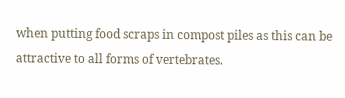when putting food scraps in compost piles as this can be attractive to all forms of vertebrates.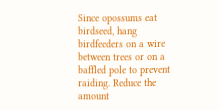Since opossums eat birdseed, hang birdfeeders on a wire between trees or on a baffled pole to prevent raiding. Reduce the amount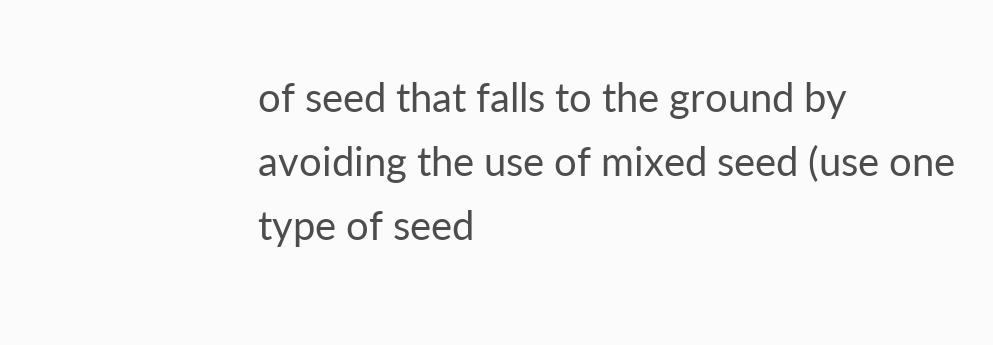of seed that falls to the ground by avoiding the use of mixed seed (use one type of seed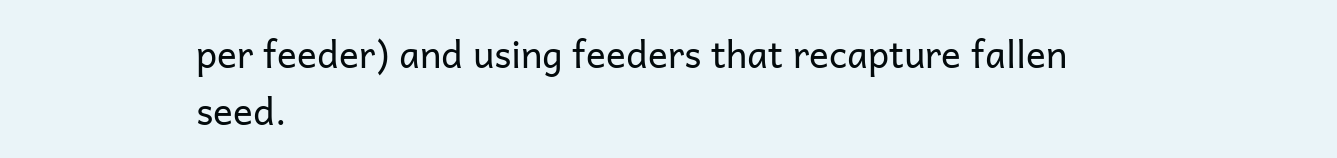per feeder) and using feeders that recapture fallen seed.